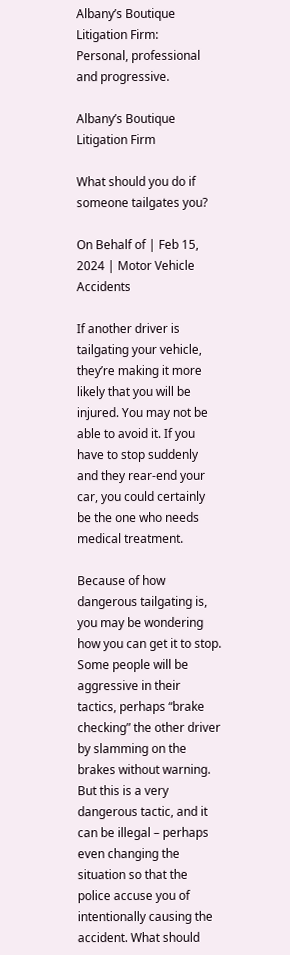Albany’s Boutique Litigation Firm:
Personal, professional and progressive.

Albany’s Boutique Litigation Firm

What should you do if someone tailgates you?

On Behalf of | Feb 15, 2024 | Motor Vehicle Accidents

If another driver is tailgating your vehicle, they’re making it more likely that you will be injured. You may not be able to avoid it. If you have to stop suddenly and they rear-end your car, you could certainly be the one who needs medical treatment.

Because of how dangerous tailgating is, you may be wondering how you can get it to stop. Some people will be aggressive in their tactics, perhaps “brake checking” the other driver by slamming on the brakes without warning. But this is a very dangerous tactic, and it can be illegal – perhaps even changing the situation so that the police accuse you of intentionally causing the accident. What should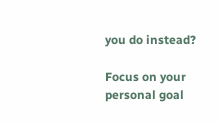you do instead?

Focus on your personal goal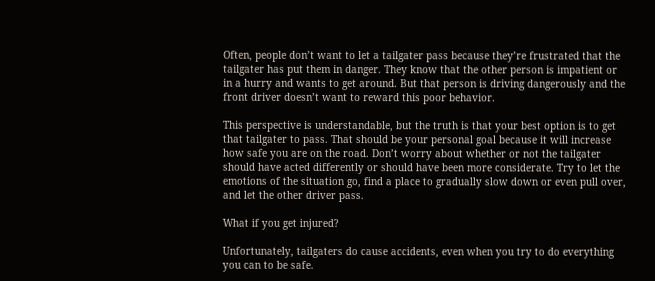Often, people don’t want to let a tailgater pass because they’re frustrated that the tailgater has put them in danger. They know that the other person is impatient or in a hurry and wants to get around. But that person is driving dangerously and the front driver doesn’t want to reward this poor behavior.

This perspective is understandable, but the truth is that your best option is to get that tailgater to pass. That should be your personal goal because it will increase how safe you are on the road. Don’t worry about whether or not the tailgater should have acted differently or should have been more considerate. Try to let the emotions of the situation go, find a place to gradually slow down or even pull over, and let the other driver pass.

What if you get injured?

Unfortunately, tailgaters do cause accidents, even when you try to do everything you can to be safe.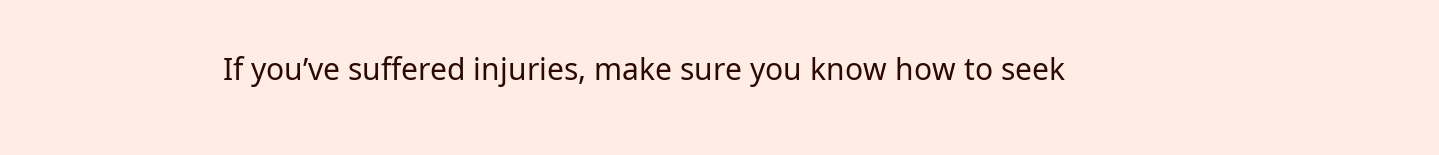If you’ve suffered injuries, make sure you know how to seek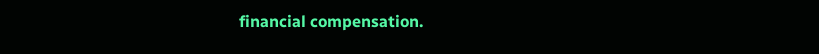financial compensation.